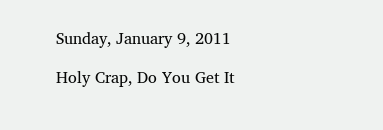Sunday, January 9, 2011

Holy Crap, Do You Get It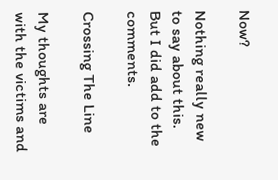Now?

Nothing really new to say about this. But I did add to the comments.

Crossing The Line

My thoughts are with the victims and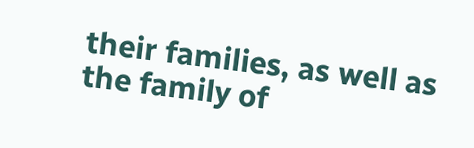their families, as well as the family of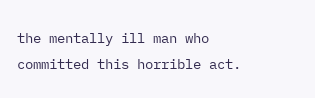the mentally ill man who committed this horrible act.